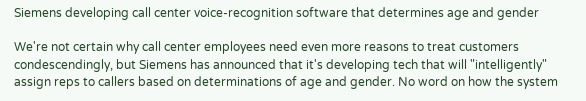Siemens developing call center voice-recognition software that determines age and gender

We're not certain why call center employees need even more reasons to treat customers condescendingly, but Siemens has announced that it's developing tech that will "intelligently" assign reps to callers based on determinations of age and gender. No word on how the system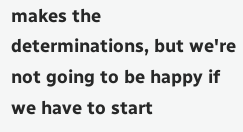makes the determinations, but we're not going to be happy if we have to start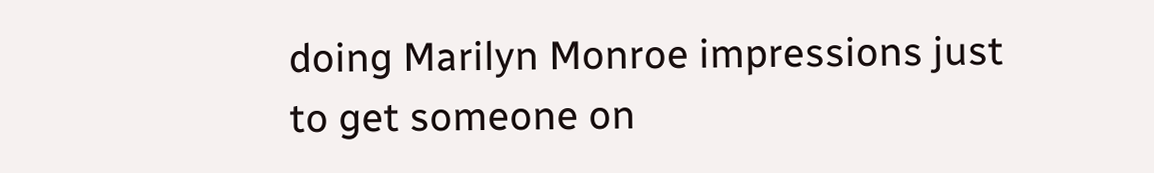doing Marilyn Monroe impressions just to get someone on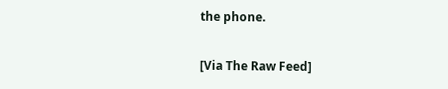the phone.

[Via The Raw Feed]